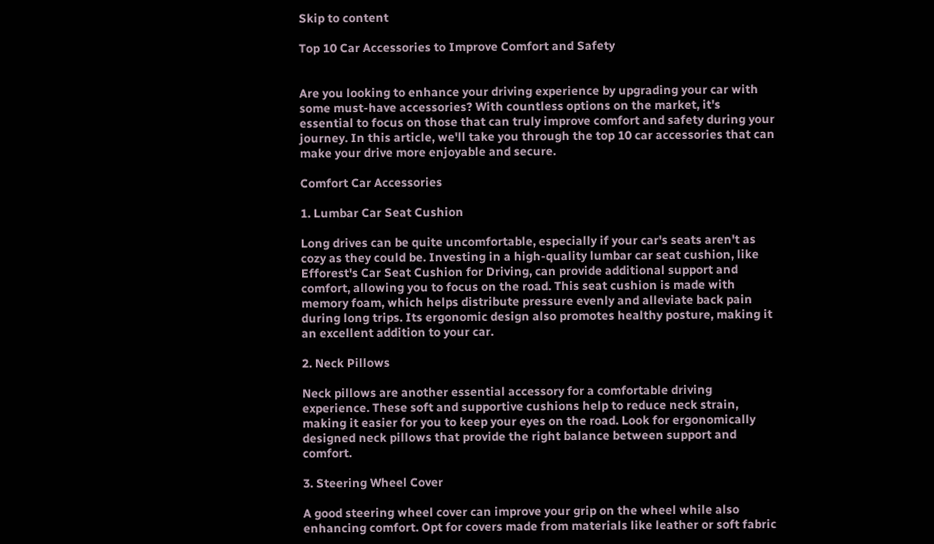Skip to content

Top 10 Car Accessories to Improve Comfort and Safety


Are you looking to enhance your driving experience by upgrading your car with some must-have accessories? With countless options on the market, it's essential to focus on those that can truly improve comfort and safety during your journey. In this article, we'll take you through the top 10 car accessories that can make your drive more enjoyable and secure.

Comfort Car Accessories

1. Lumbar Car Seat Cushion

Long drives can be quite uncomfortable, especially if your car's seats aren't as cozy as they could be. Investing in a high-quality lumbar car seat cushion, like Efforest's Car Seat Cushion for Driving, can provide additional support and comfort, allowing you to focus on the road. This seat cushion is made with memory foam, which helps distribute pressure evenly and alleviate back pain during long trips. Its ergonomic design also promotes healthy posture, making it an excellent addition to your car.

2. Neck Pillows

Neck pillows are another essential accessory for a comfortable driving experience. These soft and supportive cushions help to reduce neck strain, making it easier for you to keep your eyes on the road. Look for ergonomically designed neck pillows that provide the right balance between support and comfort.

3. Steering Wheel Cover

A good steering wheel cover can improve your grip on the wheel while also enhancing comfort. Opt for covers made from materials like leather or soft fabric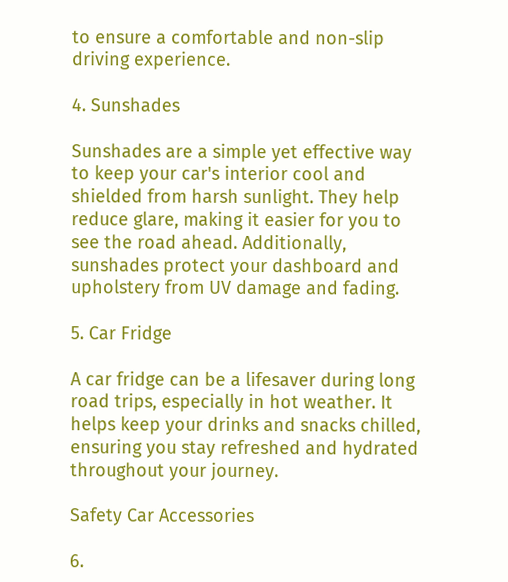to ensure a comfortable and non-slip driving experience.

4. Sunshades

Sunshades are a simple yet effective way to keep your car's interior cool and shielded from harsh sunlight. They help reduce glare, making it easier for you to see the road ahead. Additionally, sunshades protect your dashboard and upholstery from UV damage and fading.

5. Car Fridge

A car fridge can be a lifesaver during long road trips, especially in hot weather. It helps keep your drinks and snacks chilled, ensuring you stay refreshed and hydrated throughout your journey.

Safety Car Accessories

6.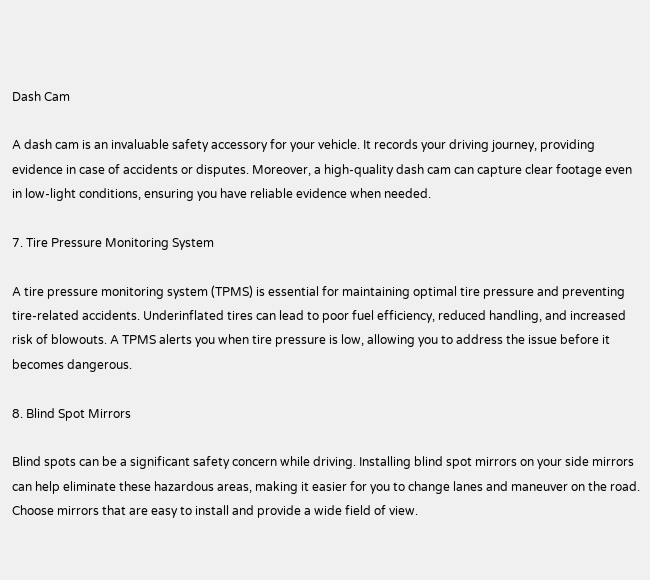Dash Cam

A dash cam is an invaluable safety accessory for your vehicle. It records your driving journey, providing evidence in case of accidents or disputes. Moreover, a high-quality dash cam can capture clear footage even in low-light conditions, ensuring you have reliable evidence when needed.

7. Tire Pressure Monitoring System

A tire pressure monitoring system (TPMS) is essential for maintaining optimal tire pressure and preventing tire-related accidents. Underinflated tires can lead to poor fuel efficiency, reduced handling, and increased risk of blowouts. A TPMS alerts you when tire pressure is low, allowing you to address the issue before it becomes dangerous.

8. Blind Spot Mirrors

Blind spots can be a significant safety concern while driving. Installing blind spot mirrors on your side mirrors can help eliminate these hazardous areas, making it easier for you to change lanes and maneuver on the road. Choose mirrors that are easy to install and provide a wide field of view.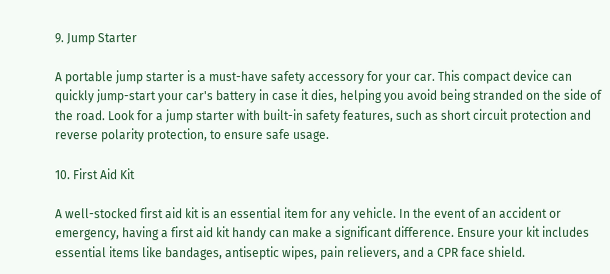9. Jump Starter

A portable jump starter is a must-have safety accessory for your car. This compact device can quickly jump-start your car's battery in case it dies, helping you avoid being stranded on the side of the road. Look for a jump starter with built-in safety features, such as short circuit protection and reverse polarity protection, to ensure safe usage.

10. First Aid Kit

A well-stocked first aid kit is an essential item for any vehicle. In the event of an accident or emergency, having a first aid kit handy can make a significant difference. Ensure your kit includes essential items like bandages, antiseptic wipes, pain relievers, and a CPR face shield.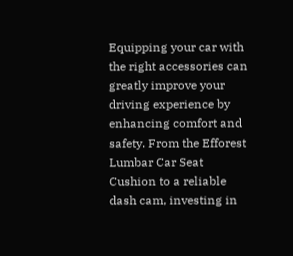Equipping your car with the right accessories can greatly improve your driving experience by enhancing comfort and safety. From the Efforest Lumbar Car Seat Cushion to a reliable dash cam, investing in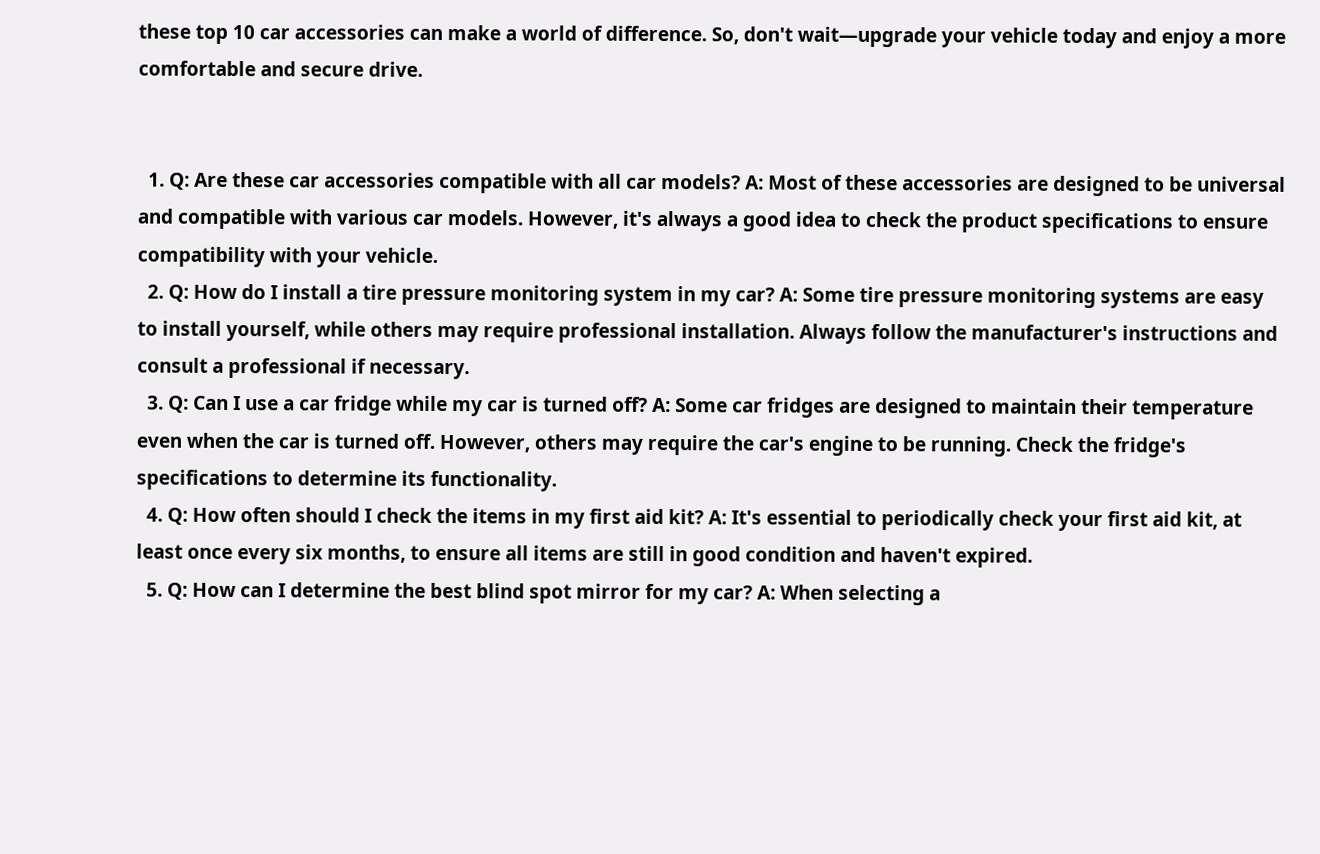these top 10 car accessories can make a world of difference. So, don't wait—upgrade your vehicle today and enjoy a more comfortable and secure drive.


  1. Q: Are these car accessories compatible with all car models? A: Most of these accessories are designed to be universal and compatible with various car models. However, it's always a good idea to check the product specifications to ensure compatibility with your vehicle.
  2. Q: How do I install a tire pressure monitoring system in my car? A: Some tire pressure monitoring systems are easy to install yourself, while others may require professional installation. Always follow the manufacturer's instructions and consult a professional if necessary.
  3. Q: Can I use a car fridge while my car is turned off? A: Some car fridges are designed to maintain their temperature even when the car is turned off. However, others may require the car's engine to be running. Check the fridge's specifications to determine its functionality.
  4. Q: How often should I check the items in my first aid kit? A: It's essential to periodically check your first aid kit, at least once every six months, to ensure all items are still in good condition and haven't expired.
  5. Q: How can I determine the best blind spot mirror for my car? A: When selecting a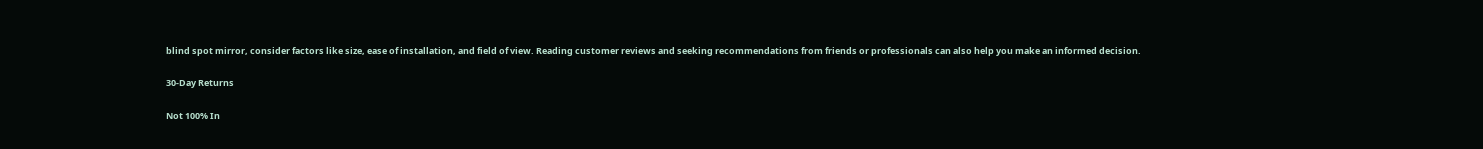blind spot mirror, consider factors like size, ease of installation, and field of view. Reading customer reviews and seeking recommendations from friends or professionals can also help you make an informed decision.

30-Day Returns

Not 100% In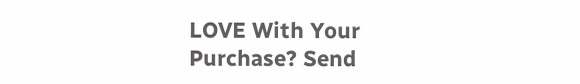LOVE With Your Purchase? Send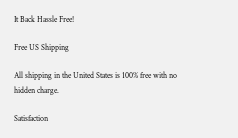It Back Hassle Free!

Free US Shipping

All shipping in the United States is 100% free with no hidden charge.

Satisfaction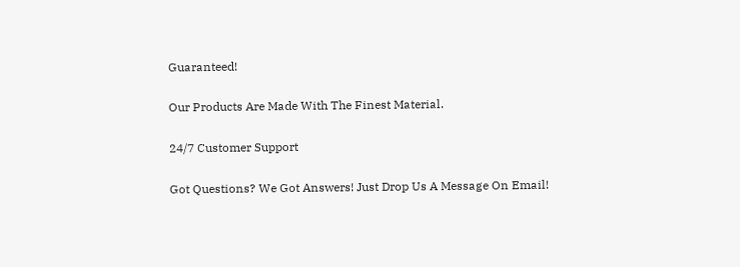Guaranteed!

Our Products Are Made With The Finest Material.

24/7 Customer Support

Got Questions? We Got Answers! Just Drop Us A Message On Email!